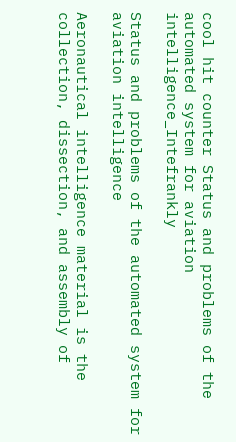cool hit counter Status and problems of the automated system for aviation intelligence_Intefrankly

Status and problems of the automated system for aviation intelligence

Aeronautical intelligence material is the collection, dissection, and assembly of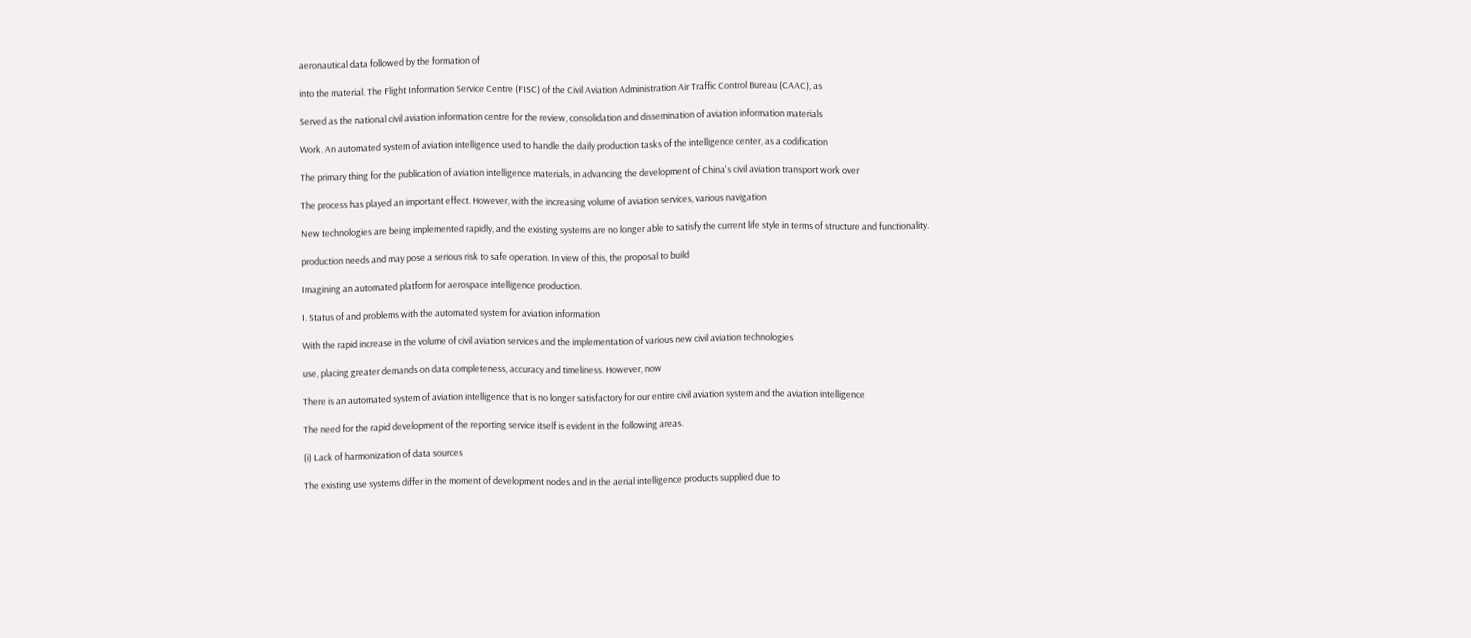aeronautical data followed by the formation of

into the material. The Flight Information Service Centre (FISC) of the Civil Aviation Administration Air Traffic Control Bureau (CAAC), as

Served as the national civil aviation information centre for the review, consolidation and dissemination of aviation information materials

Work. An automated system of aviation intelligence used to handle the daily production tasks of the intelligence center, as a codification

The primary thing for the publication of aviation intelligence materials, in advancing the development of China's civil aviation transport work over

The process has played an important effect. However, with the increasing volume of aviation services, various navigation

New technologies are being implemented rapidly, and the existing systems are no longer able to satisfy the current life style in terms of structure and functionality.

production needs and may pose a serious risk to safe operation. In view of this, the proposal to build

Imagining an automated platform for aerospace intelligence production.

I. Status of and problems with the automated system for aviation information

With the rapid increase in the volume of civil aviation services and the implementation of various new civil aviation technologies

use, placing greater demands on data completeness, accuracy and timeliness. However, now

There is an automated system of aviation intelligence that is no longer satisfactory for our entire civil aviation system and the aviation intelligence

The need for the rapid development of the reporting service itself is evident in the following areas.

(i) Lack of harmonization of data sources

The existing use systems differ in the moment of development nodes and in the aerial intelligence products supplied due to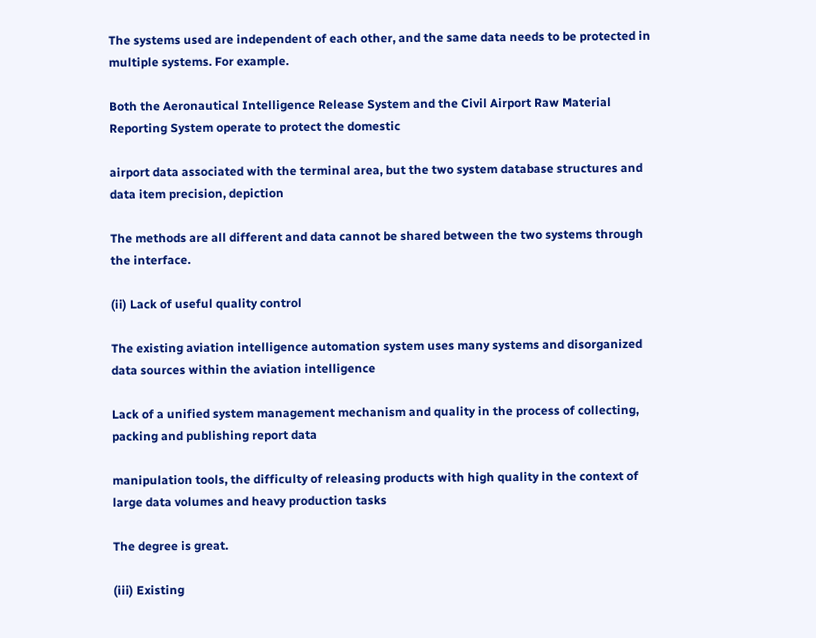The systems used are independent of each other, and the same data needs to be protected in multiple systems. For example.

Both the Aeronautical Intelligence Release System and the Civil Airport Raw Material Reporting System operate to protect the domestic

airport data associated with the terminal area, but the two system database structures and data item precision, depiction

The methods are all different and data cannot be shared between the two systems through the interface.

(ii) Lack of useful quality control

The existing aviation intelligence automation system uses many systems and disorganized data sources within the aviation intelligence

Lack of a unified system management mechanism and quality in the process of collecting, packing and publishing report data

manipulation tools, the difficulty of releasing products with high quality in the context of large data volumes and heavy production tasks

The degree is great.

(iii) Existing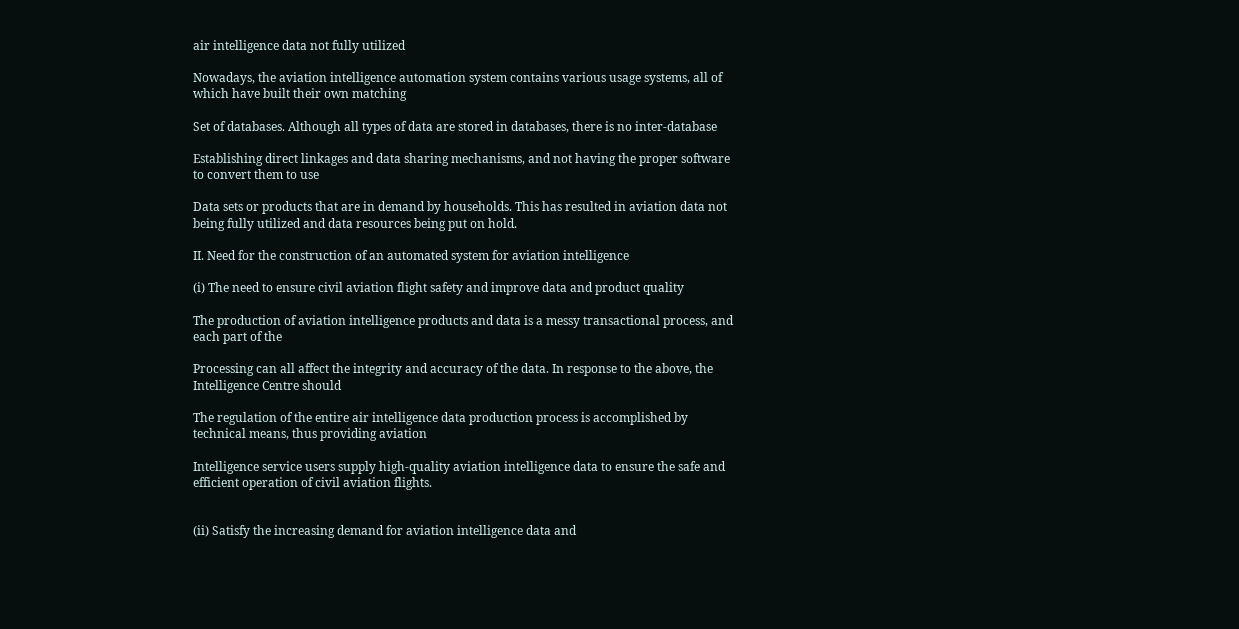air intelligence data not fully utilized

Nowadays, the aviation intelligence automation system contains various usage systems, all of which have built their own matching

Set of databases. Although all types of data are stored in databases, there is no inter-database

Establishing direct linkages and data sharing mechanisms, and not having the proper software to convert them to use

Data sets or products that are in demand by households. This has resulted in aviation data not being fully utilized and data resources being put on hold.

II. Need for the construction of an automated system for aviation intelligence

(i) The need to ensure civil aviation flight safety and improve data and product quality

The production of aviation intelligence products and data is a messy transactional process, and each part of the

Processing can all affect the integrity and accuracy of the data. In response to the above, the Intelligence Centre should

The regulation of the entire air intelligence data production process is accomplished by technical means, thus providing aviation

Intelligence service users supply high-quality aviation intelligence data to ensure the safe and efficient operation of civil aviation flights.


(ii) Satisfy the increasing demand for aviation intelligence data and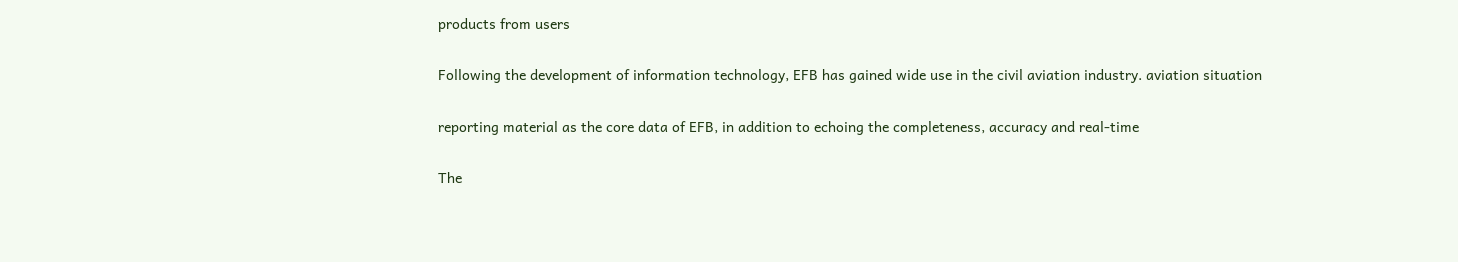products from users

Following the development of information technology, EFB has gained wide use in the civil aviation industry. aviation situation

reporting material as the core data of EFB, in addition to echoing the completeness, accuracy and real-time

The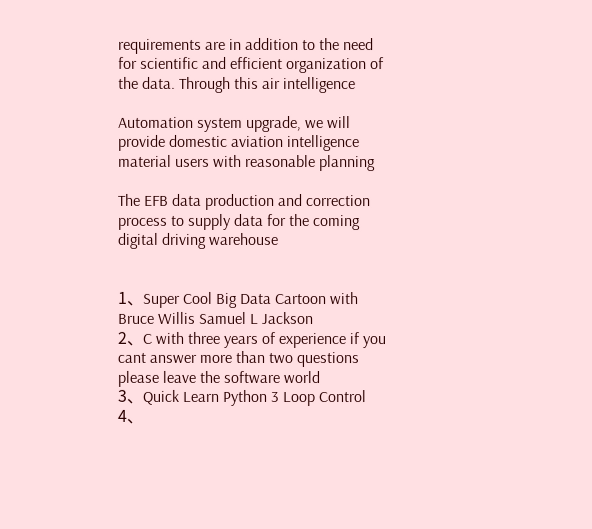requirements are in addition to the need for scientific and efficient organization of the data. Through this air intelligence

Automation system upgrade, we will provide domestic aviation intelligence material users with reasonable planning

The EFB data production and correction process to supply data for the coming digital driving warehouse


1、Super Cool Big Data Cartoon with Bruce Willis Samuel L Jackson
2、C with three years of experience if you cant answer more than two questions please leave the software world
3、Quick Learn Python 3 Loop Control
4、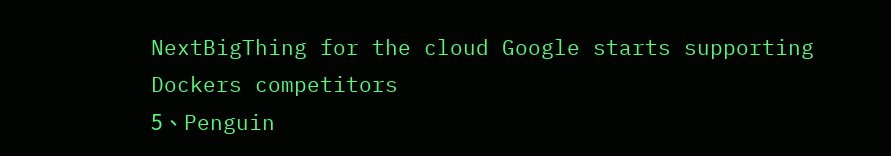NextBigThing for the cloud Google starts supporting Dockers competitors
5、Penguin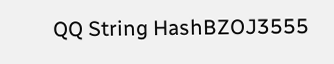QQ String HashBZOJ3555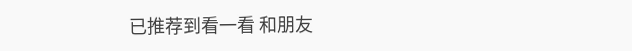已推荐到看一看 和朋友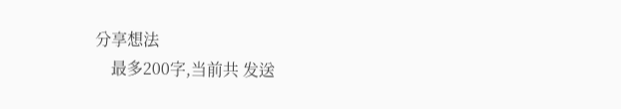分享想法
    最多200字,当前共 发送